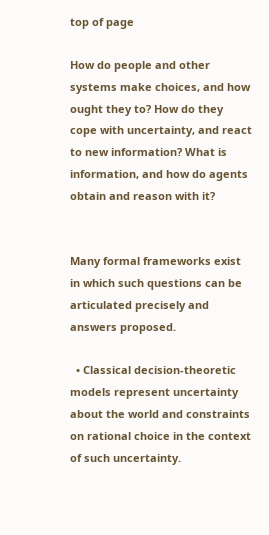top of page

How do people and other systems make choices, and how ought they to? How do they cope with uncertainty, and react to new information? What is information, and how do agents obtain and reason with it?


Many formal frameworks exist in which such questions can be articulated precisely and answers proposed.

  • Classical decision-theoretic models represent uncertainty about the world and constraints on rational choice in the context of such uncertainty.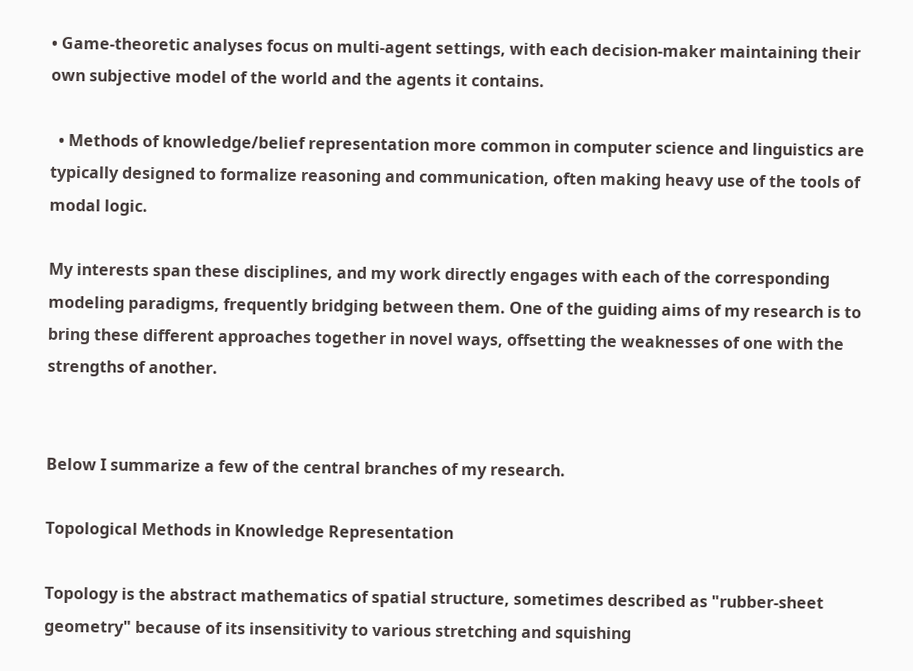• Game-theoretic analyses focus on multi-agent settings, with each decision-maker maintaining their own subjective model of the world and the agents it contains.

  • Methods of knowledge/belief representation more common in computer science and linguistics are typically designed to formalize reasoning and communication, often making heavy use of the tools of modal logic.

My interests span these disciplines, and my work directly engages with each of the corresponding modeling paradigms, frequently bridging between them. One of the guiding aims of my research is to bring these different approaches together in novel ways, offsetting the weaknesses of one with the strengths of another.


Below I summarize a few of the central branches of my research.

Topological Methods in Knowledge Representation

Topology is the abstract mathematics of spatial structure, sometimes described as "rubber-sheet geometry" because of its insensitivity to various stretching and squishing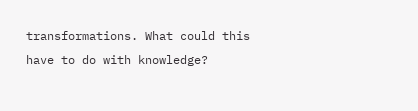transformations. What could this have to do with knowledge?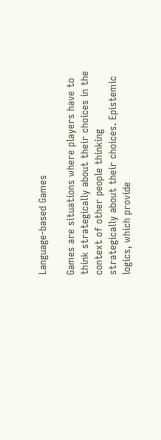Language-based Games

Games are situations where players have to think strategically about their choices in the context of other people thinking strategically about their choices. Epistemic logics, which provide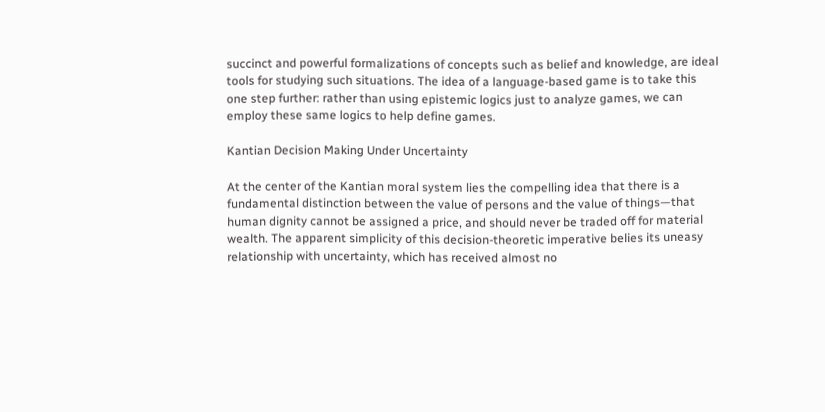succinct and powerful formalizations of concepts such as belief and knowledge, are ideal tools for studying such situations. The idea of a language-based game is to take this one step further: rather than using epistemic logics just to analyze games, we can employ these same logics to help define games.

Kantian Decision Making Under Uncertainty

At the center of the Kantian moral system lies the compelling idea that there is a fundamental distinction between the value of persons and the value of things—that human dignity cannot be assigned a price, and should never be traded off for material wealth. The apparent simplicity of this decision-theoretic imperative belies its uneasy relationship with uncertainty, which has received almost no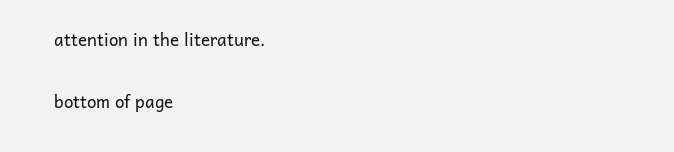attention in the literature.

bottom of page